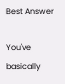Best Answer

You've basically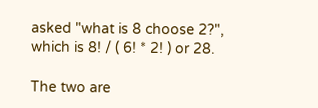asked "what is 8 choose 2?", which is 8! / ( 6! * 2! ) or 28.

The two are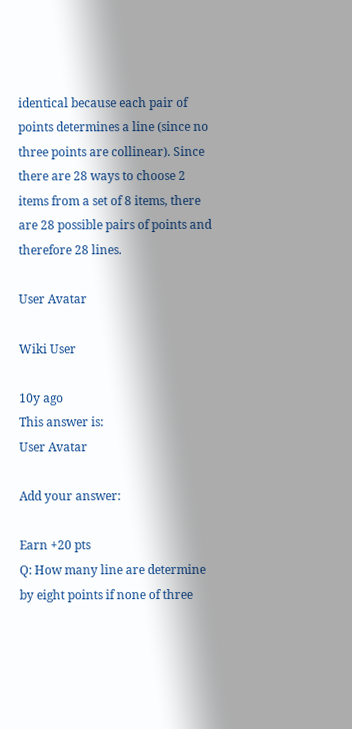identical because each pair of points determines a line (since no three points are collinear). Since there are 28 ways to choose 2 items from a set of 8 items, there are 28 possible pairs of points and therefore 28 lines.

User Avatar

Wiki User

10y ago
This answer is:
User Avatar

Add your answer:

Earn +20 pts
Q: How many line are determine by eight points if none of three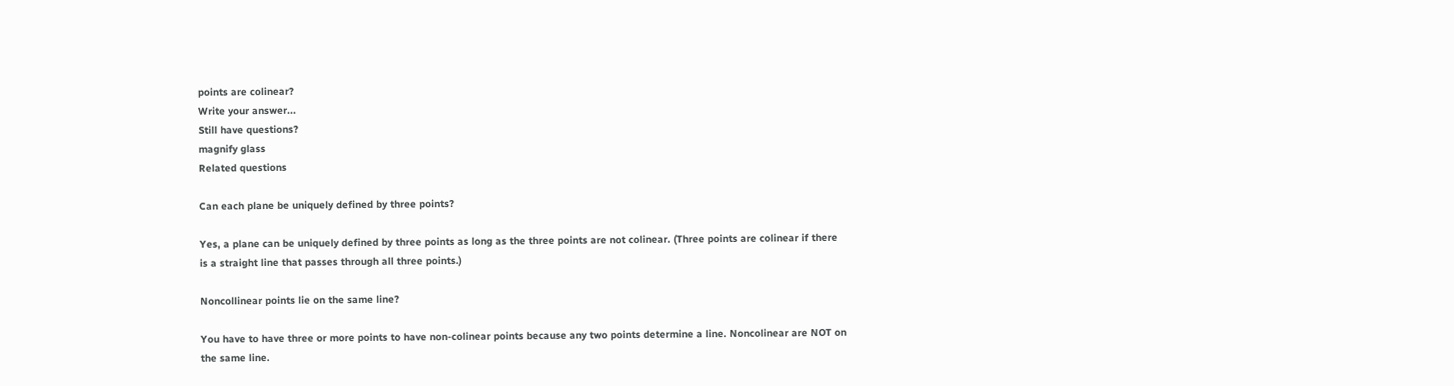points are colinear?
Write your answer...
Still have questions?
magnify glass
Related questions

Can each plane be uniquely defined by three points?

Yes, a plane can be uniquely defined by three points as long as the three points are not colinear. (Three points are colinear if there is a straight line that passes through all three points.)

Noncollinear points lie on the same line?

You have to have three or more points to have non-colinear points because any two points determine a line. Noncolinear are NOT on the same line.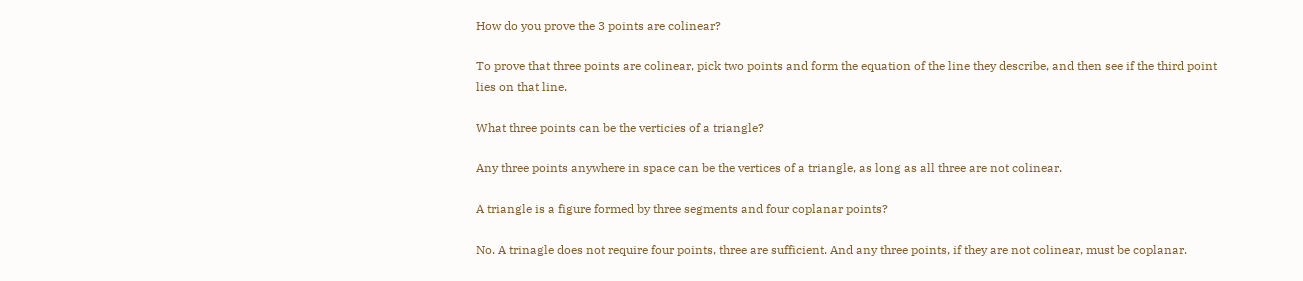How do you prove the 3 points are colinear?

To prove that three points are colinear, pick two points and form the equation of the line they describe, and then see if the third point lies on that line.

What three points can be the verticies of a triangle?

Any three points anywhere in space can be the vertices of a triangle, as long as all three are not colinear.

A triangle is a figure formed by three segments and four coplanar points?

No. A trinagle does not require four points, three are sufficient. And any three points, if they are not colinear, must be coplanar.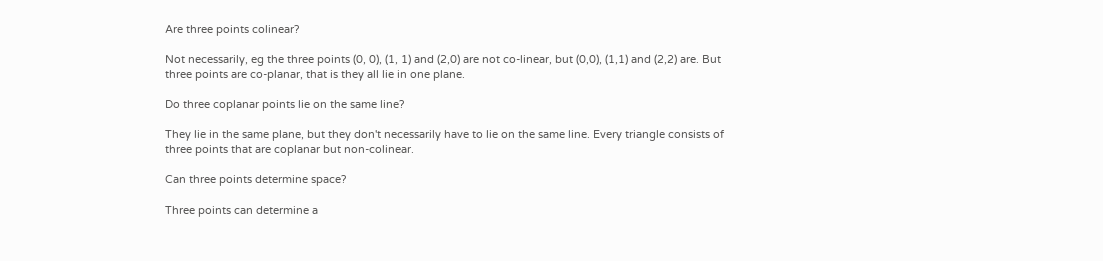Are three points colinear?

Not necessarily, eg the three points (0, 0), (1, 1) and (2,0) are not co-linear, but (0,0), (1,1) and (2,2) are. But three points are co-planar, that is they all lie in one plane.

Do three coplanar points lie on the same line?

They lie in the same plane, but they don't necessarily have to lie on the same line. Every triangle consists of three points that are coplanar but non-colinear.

Can three points determine space?

Three points can determine a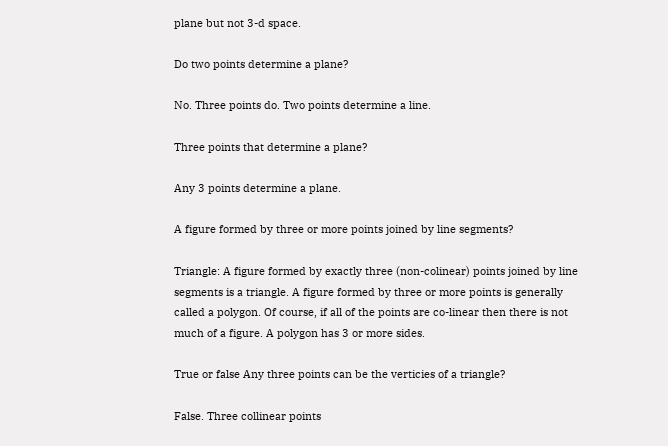plane but not 3-d space.

Do two points determine a plane?

No. Three points do. Two points determine a line.

Three points that determine a plane?

Any 3 points determine a plane.

A figure formed by three or more points joined by line segments?

Triangle: A figure formed by exactly three (non-colinear) points joined by line segments is a triangle. A figure formed by three or more points is generally called a polygon. Of course, if all of the points are co-linear then there is not much of a figure. A polygon has 3 or more sides.

True or false Any three points can be the verticies of a triangle?

False. Three collinear points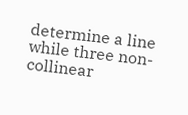determine a line while three non-collinear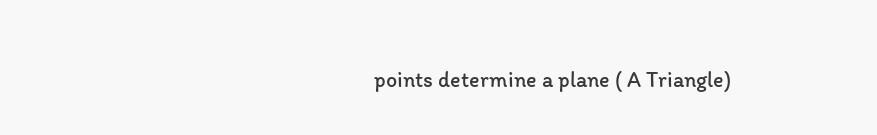points determine a plane ( A Triangle)